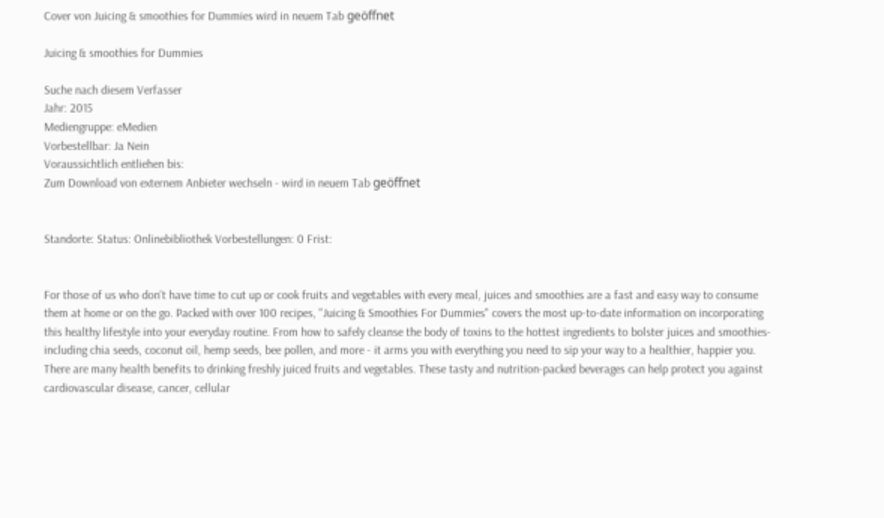Cover von Juicing & smoothies for Dummies wird in neuem Tab geöffnet

Juicing & smoothies for Dummies

Suche nach diesem Verfasser
Jahr: 2015
Mediengruppe: eMedien
Vorbestellbar: Ja Nein
Voraussichtlich entliehen bis:
Zum Download von externem Anbieter wechseln - wird in neuem Tab geöffnet


Standorte: Status: Onlinebibliothek Vorbestellungen: 0 Frist:


For those of us who don't have time to cut up or cook fruits and vegetables with every meal, juices and smoothies are a fast and easy way to consume them at home or on the go. Packed with over 100 recipes, "Juicing & Smoothies For Dummies" covers the most up-to-date information on incorporating this healthy lifestyle into your everyday routine. From how to safely cleanse the body of toxins to the hottest ingredients to bolster juices and smoothies-including chia seeds, coconut oil, hemp seeds, bee pollen, and more - it arms you with everything you need to sip your way to a healthier, happier you. There are many health benefits to drinking freshly juiced fruits and vegetables. These tasty and nutrition-packed beverages can help protect you against cardiovascular disease, cancer, cellular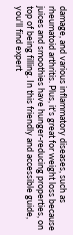damage, and various inflammatory diseases, such as rheumatoid arthritis. Plus, it's great for weight loss because juices and smoothies have hunger-reducing properties, on top of being filling. In this friendly and accessible guide, you'll find expert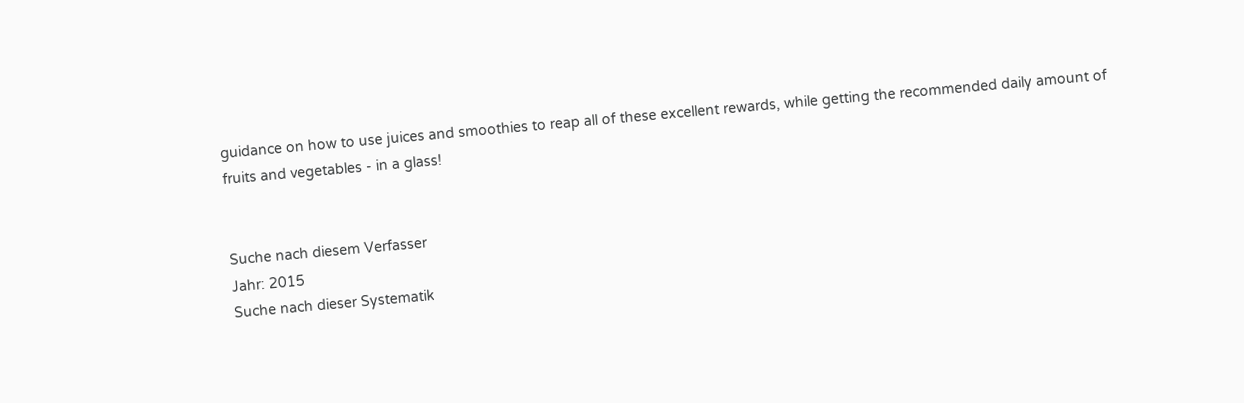guidance on how to use juices and smoothies to reap all of these excellent rewards, while getting the recommended daily amount of fruits and vegetables - in a glass!


Suche nach diesem Verfasser
Jahr: 2015
Suche nach dieser Systematik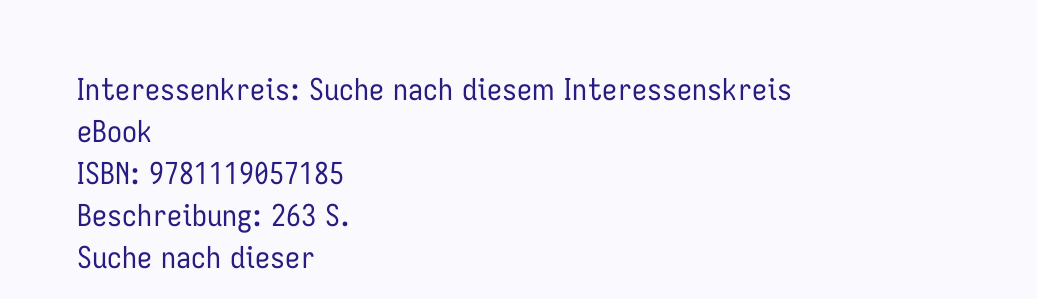Interessenkreis: Suche nach diesem Interessenskreis eBook
ISBN: 9781119057185
Beschreibung: 263 S.
Suche nach dieser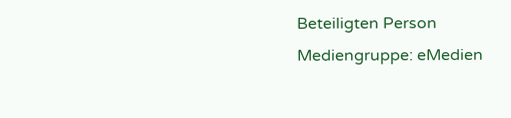Beteiligten Person
Mediengruppe: eMedien